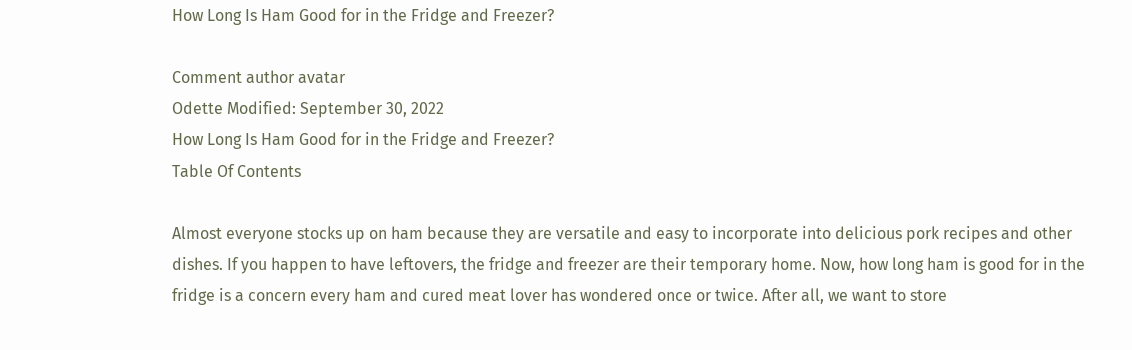How Long Is Ham Good for in the Fridge and Freezer?

Comment author avatar
Odette Modified: September 30, 2022
How Long Is Ham Good for in the Fridge and Freezer?
Table Of Contents

Almost everyone stocks up on ham because they are versatile and easy to incorporate into delicious pork recipes and other dishes. If you happen to have leftovers, the fridge and freezer are their temporary home. Now, how long ham is good for in the fridge is a concern every ham and cured meat lover has wondered once or twice. After all, we want to store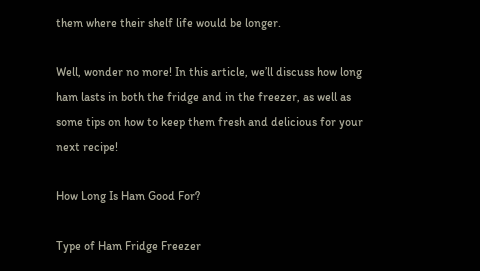them where their shelf life would be longer.

Well, wonder no more! In this article, we’ll discuss how long ham lasts in both the fridge and in the freezer, as well as some tips on how to keep them fresh and delicious for your next recipe!

How Long Is Ham Good For?

Type of Ham Fridge Freezer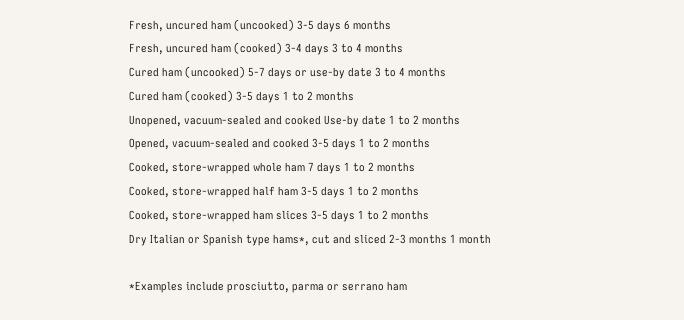Fresh, uncured ham (uncooked) 3-5 days 6 months
Fresh, uncured ham (cooked) 3-4 days 3 to 4 months
Cured ham (uncooked) 5-7 days or use-by date 3 to 4 months
Cured ham (cooked) 3-5 days 1 to 2 months
Unopened, vacuum-sealed and cooked Use-by date 1 to 2 months
Opened, vacuum-sealed and cooked 3-5 days 1 to 2 months
Cooked, store-wrapped whole ham 7 days 1 to 2 months
Cooked, store-wrapped half ham 3-5 days 1 to 2 months
Cooked, store-wrapped ham slices 3-5 days 1 to 2 months
Dry Italian or Spanish type hams*, cut and sliced 2-3 months 1 month

*Examples include prosciutto, parma or serrano ham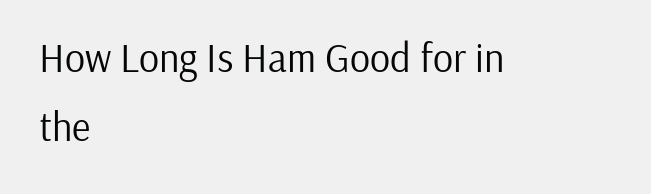How Long Is Ham Good for in the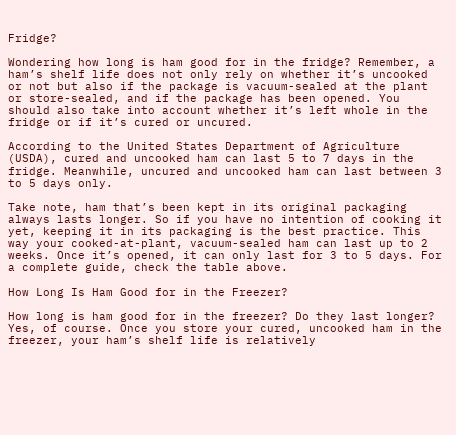Fridge?

Wondering how long is ham good for in the fridge? Remember, a ham’s shelf life does not only rely on whether it’s uncooked or not but also if the package is vacuum-sealed at the plant or store-sealed, and if the package has been opened. You should also take into account whether it’s left whole in the fridge or if it’s cured or uncured.

According to the United States Department of Agriculture (USDA), cured and uncooked ham can last 5 to 7 days in the fridge. Meanwhile, uncured and uncooked ham can last between 3 to 5 days only.

Take note, ham that’s been kept in its original packaging always lasts longer. So if you have no intention of cooking it yet, keeping it in its packaging is the best practice. This way your cooked-at-plant, vacuum-sealed ham can last up to 2 weeks. Once it’s opened, it can only last for 3 to 5 days. For a complete guide, check the table above.

How Long Is Ham Good for in the Freezer?

How long is ham good for in the freezer? Do they last longer? Yes, of course. Once you store your cured, uncooked ham in the freezer, your ham’s shelf life is relatively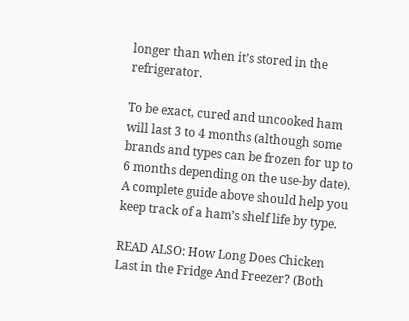longer than when it’s stored in the refrigerator.

To be exact, cured and uncooked ham will last 3 to 4 months (although some brands and types can be frozen for up to 6 months depending on the use-by date). A complete guide above should help you keep track of a ham’s shelf life by type.

READ ALSO: How Long Does Chicken Last in the Fridge And Freezer? (Both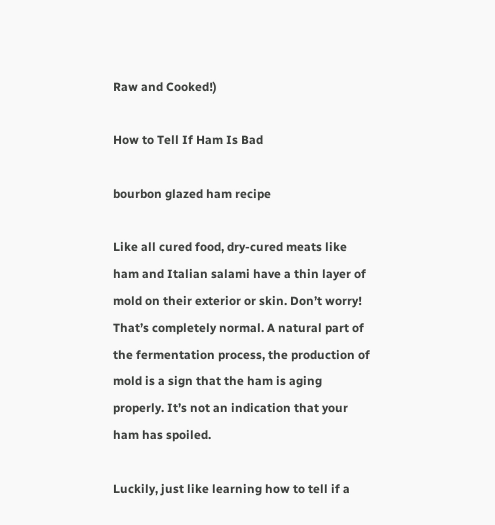Raw and Cooked!)

How to Tell If Ham Is Bad

bourbon glazed ham recipe

Like all cured food, dry-cured meats like ham and Italian salami have a thin layer of mold on their exterior or skin. Don’t worry! That’s completely normal. A natural part of the fermentation process, the production of mold is a sign that the ham is aging properly. It’s not an indication that your ham has spoiled.

Luckily, just like learning how to tell if a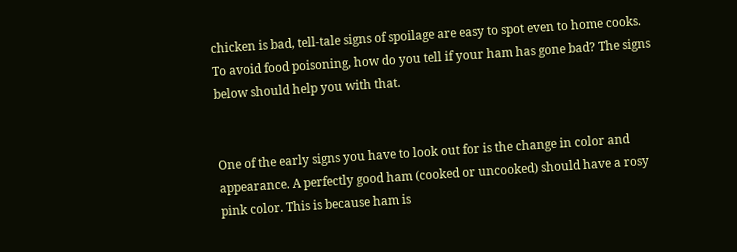chicken is bad, tell-tale signs of spoilage are easy to spot even to home cooks. To avoid food poisoning, how do you tell if your ham has gone bad? The signs below should help you with that.


One of the early signs you have to look out for is the change in color and appearance. A perfectly good ham (cooked or uncooked) should have a rosy pink color. This is because ham is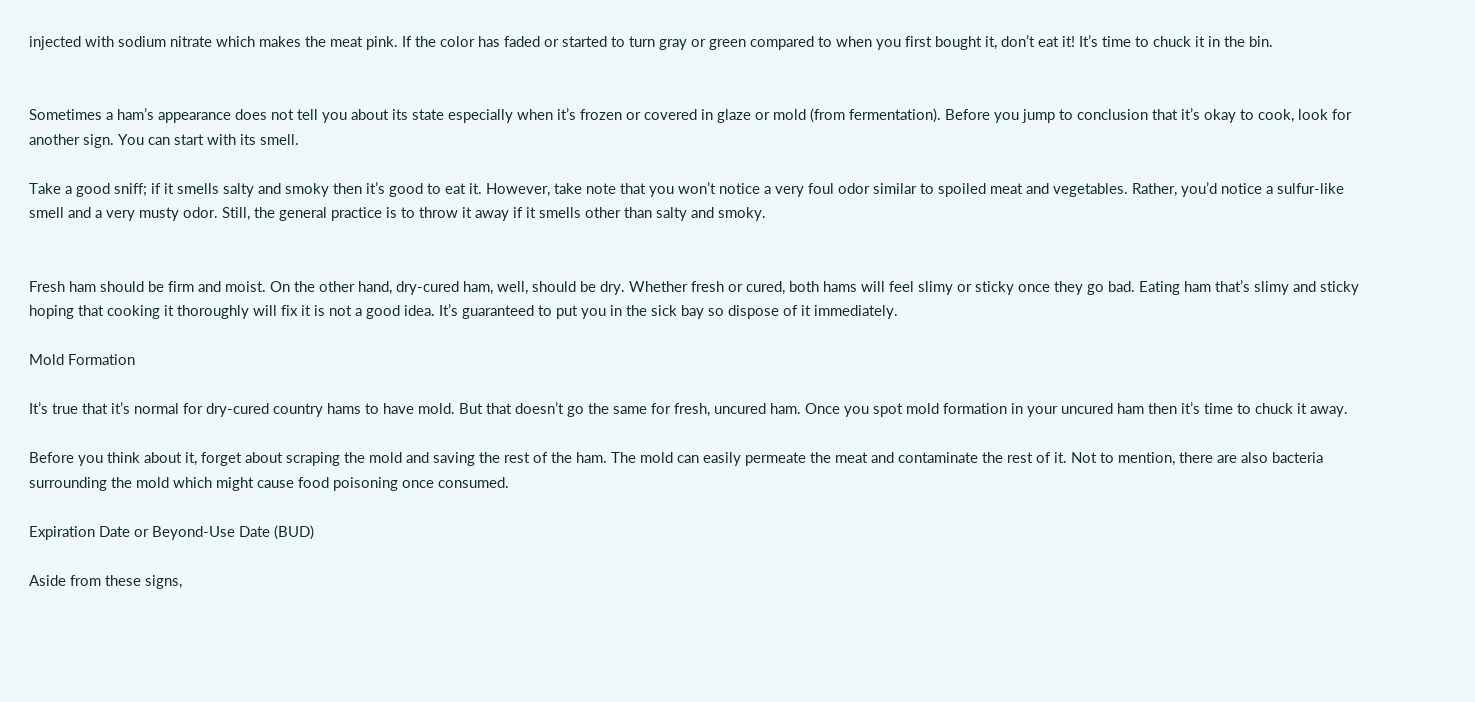injected with sodium nitrate which makes the meat pink. If the color has faded or started to turn gray or green compared to when you first bought it, don’t eat it! It’s time to chuck it in the bin.


Sometimes a ham’s appearance does not tell you about its state especially when it’s frozen or covered in glaze or mold (from fermentation). Before you jump to conclusion that it’s okay to cook, look for another sign. You can start with its smell.

Take a good sniff; if it smells salty and smoky then it’s good to eat it. However, take note that you won’t notice a very foul odor similar to spoiled meat and vegetables. Rather, you’d notice a sulfur-like smell and a very musty odor. Still, the general practice is to throw it away if it smells other than salty and smoky.


Fresh ham should be firm and moist. On the other hand, dry-cured ham, well, should be dry. Whether fresh or cured, both hams will feel slimy or sticky once they go bad. Eating ham that’s slimy and sticky hoping that cooking it thoroughly will fix it is not a good idea. It’s guaranteed to put you in the sick bay so dispose of it immediately.

Mold Formation

It’s true that it’s normal for dry-cured country hams to have mold. But that doesn’t go the same for fresh, uncured ham. Once you spot mold formation in your uncured ham then it’s time to chuck it away.

Before you think about it, forget about scraping the mold and saving the rest of the ham. The mold can easily permeate the meat and contaminate the rest of it. Not to mention, there are also bacteria surrounding the mold which might cause food poisoning once consumed.

Expiration Date or Beyond-Use Date (BUD)

Aside from these signs,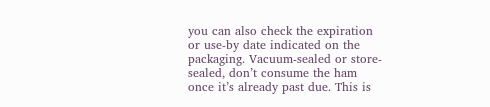you can also check the expiration or use-by date indicated on the packaging. Vacuum-sealed or store-sealed, don’t consume the ham once it’s already past due. This is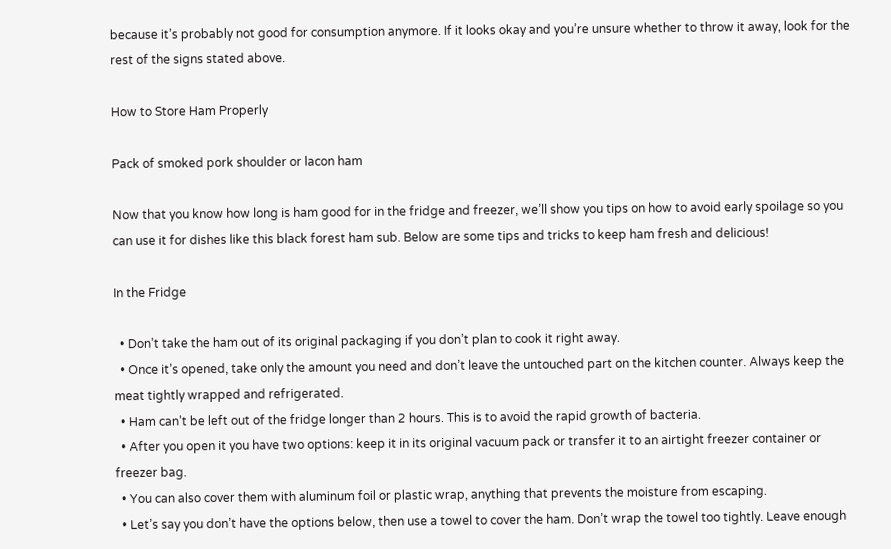because it’s probably not good for consumption anymore. If it looks okay and you’re unsure whether to throw it away, look for the rest of the signs stated above.

How to Store Ham Properly

Pack of smoked pork shoulder or lacon ham

Now that you know how long is ham good for in the fridge and freezer, we’ll show you tips on how to avoid early spoilage so you can use it for dishes like this black forest ham sub. Below are some tips and tricks to keep ham fresh and delicious!

In the Fridge

  • Don’t take the ham out of its original packaging if you don’t plan to cook it right away.
  • Once it’s opened, take only the amount you need and don’t leave the untouched part on the kitchen counter. Always keep the meat tightly wrapped and refrigerated.
  • Ham can’t be left out of the fridge longer than 2 hours. This is to avoid the rapid growth of bacteria.
  • After you open it you have two options: keep it in its original vacuum pack or transfer it to an airtight freezer container or freezer bag.
  • You can also cover them with aluminum foil or plastic wrap, anything that prevents the moisture from escaping.
  • Let’s say you don’t have the options below, then use a towel to cover the ham. Don’t wrap the towel too tightly. Leave enough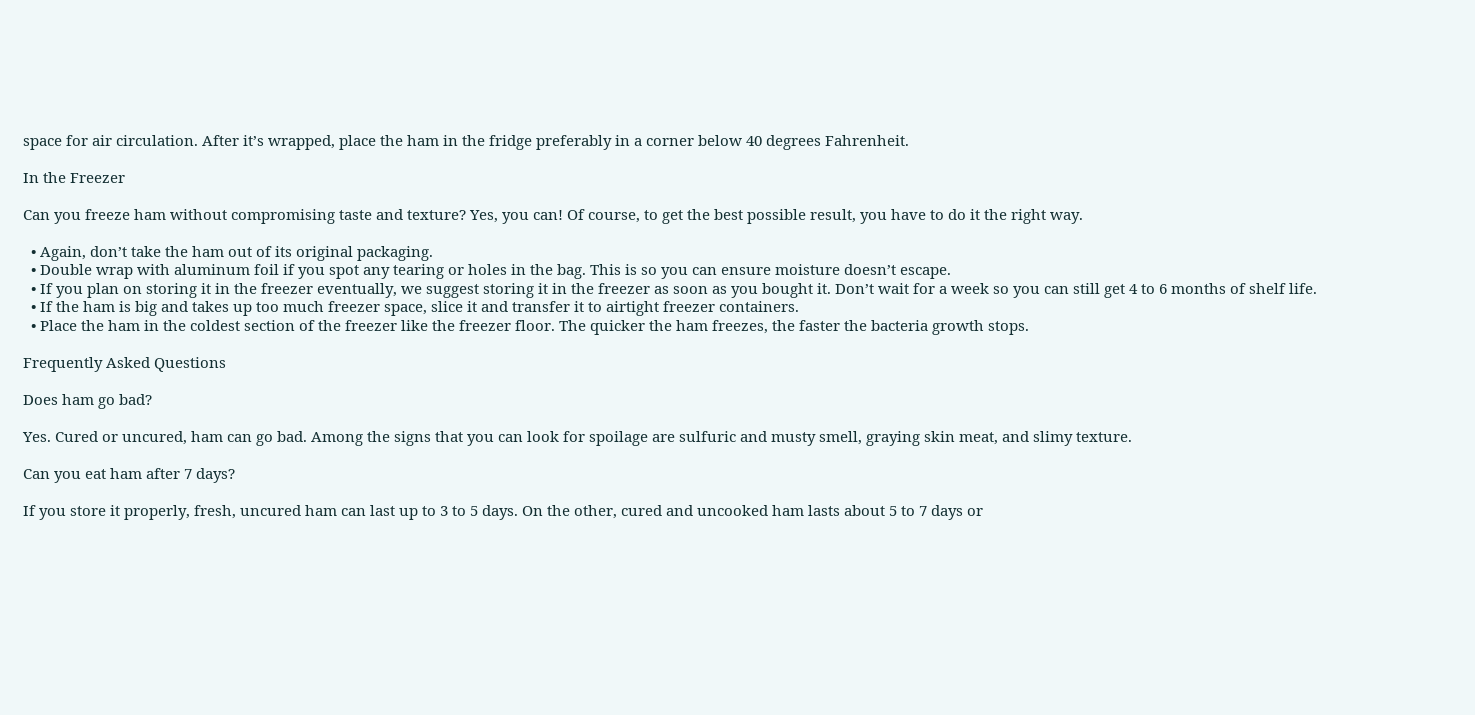space for air circulation. After it’s wrapped, place the ham in the fridge preferably in a corner below 40 degrees Fahrenheit.

In the Freezer

Can you freeze ham without compromising taste and texture? Yes, you can! Of course, to get the best possible result, you have to do it the right way.

  • Again, don’t take the ham out of its original packaging.
  • Double wrap with aluminum foil if you spot any tearing or holes in the bag. This is so you can ensure moisture doesn’t escape.
  • If you plan on storing it in the freezer eventually, we suggest storing it in the freezer as soon as you bought it. Don’t wait for a week so you can still get 4 to 6 months of shelf life.
  • If the ham is big and takes up too much freezer space, slice it and transfer it to airtight freezer containers.
  • Place the ham in the coldest section of the freezer like the freezer floor. The quicker the ham freezes, the faster the bacteria growth stops.

Frequently Asked Questions

Does ham go bad?

Yes. Cured or uncured, ham can go bad. Among the signs that you can look for spoilage are sulfuric and musty smell, graying skin meat, and slimy texture.

Can you eat ham after 7 days?

If you store it properly, fresh, uncured ham can last up to 3 to 5 days. On the other, cured and uncooked ham lasts about 5 to 7 days or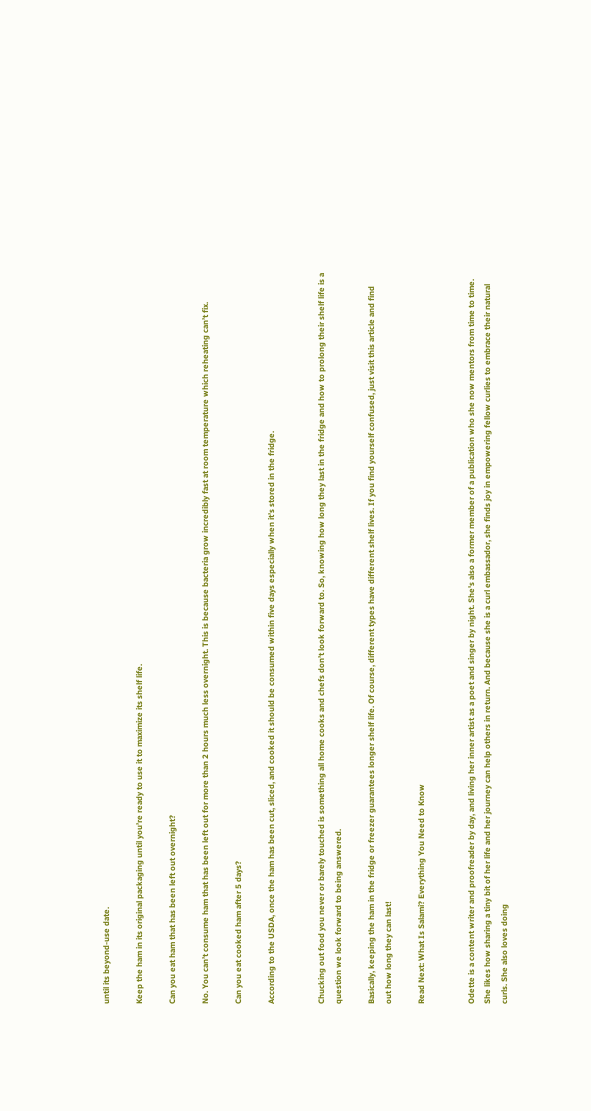until its beyond-use date.

Keep the ham in its original packaging until you’re ready to use it to maximize its shelf life.

Can you eat ham that has been left out overnight?

No. You can’t consume ham that has been left out for more than 2 hours much less overnight. This is because bacteria grow incredibly fast at room temperature which reheating can’t fix.

Can you eat cooked ham after 5 days?

According to the USDA, once the ham has been cut, sliced, and cooked it should be consumed within five days especially when it’s stored in the fridge.


Chucking out food you never or barely touched is something all home cooks and chefs don’t look forward to. So, knowing how long they last in the fridge and how to prolong their shelf life is a question we look forward to being answered.

Basically, keeping the ham in the fridge or freezer guarantees longer shelf life. Of course, different types have different shelf lives. If you find yourself confused, just visit this article and find out how long they can last!

Read Next: What Is Salami? Everything You Need to Know


Odette is a content writer and proofreader by day, and living her inner artist as a poet and singer by night. She's also a former member of a publication who she now mentors from time to time. She likes how sharing a tiny bit of her life and her journey can help others in return. And because she is a curl embassador, she finds joy in empowering fellow curlies to embrace their natural curls. She also loves doing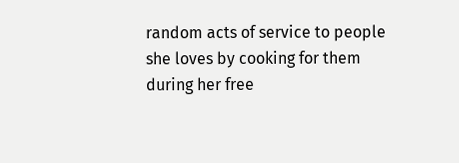random acts of service to people she loves by cooking for them during her free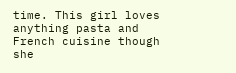time. This girl loves anything pasta and French cuisine though she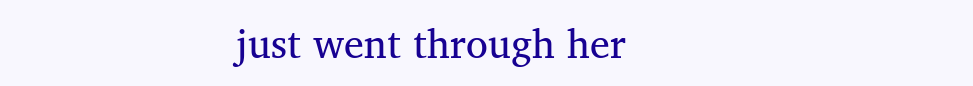just went through her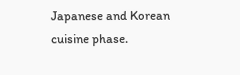Japanese and Korean cuisine phase.